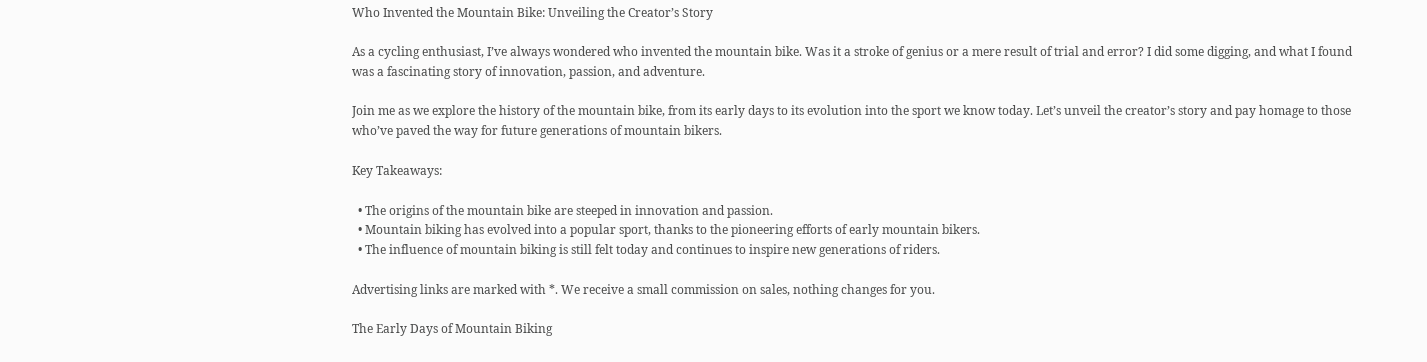Who Invented the Mountain Bike: Unveiling the Creator’s Story

As a cycling enthusiast, I’ve always wondered who invented the mountain bike. Was it a stroke of genius or a mere result of trial and error? I did some digging, and what I found was a fascinating story of innovation, passion, and adventure.

Join me as we explore the history of the mountain bike, from its early days to its evolution into the sport we know today. Let’s unveil the creator’s story and pay homage to those who’ve paved the way for future generations of mountain bikers.

Key Takeaways:

  • The origins of the mountain bike are steeped in innovation and passion.
  • Mountain biking has evolved into a popular sport, thanks to the pioneering efforts of early mountain bikers.
  • The influence of mountain biking is still felt today and continues to inspire new generations of riders.

Advertising links are marked with *. We receive a small commission on sales, nothing changes for you.

The Early Days of Mountain Biking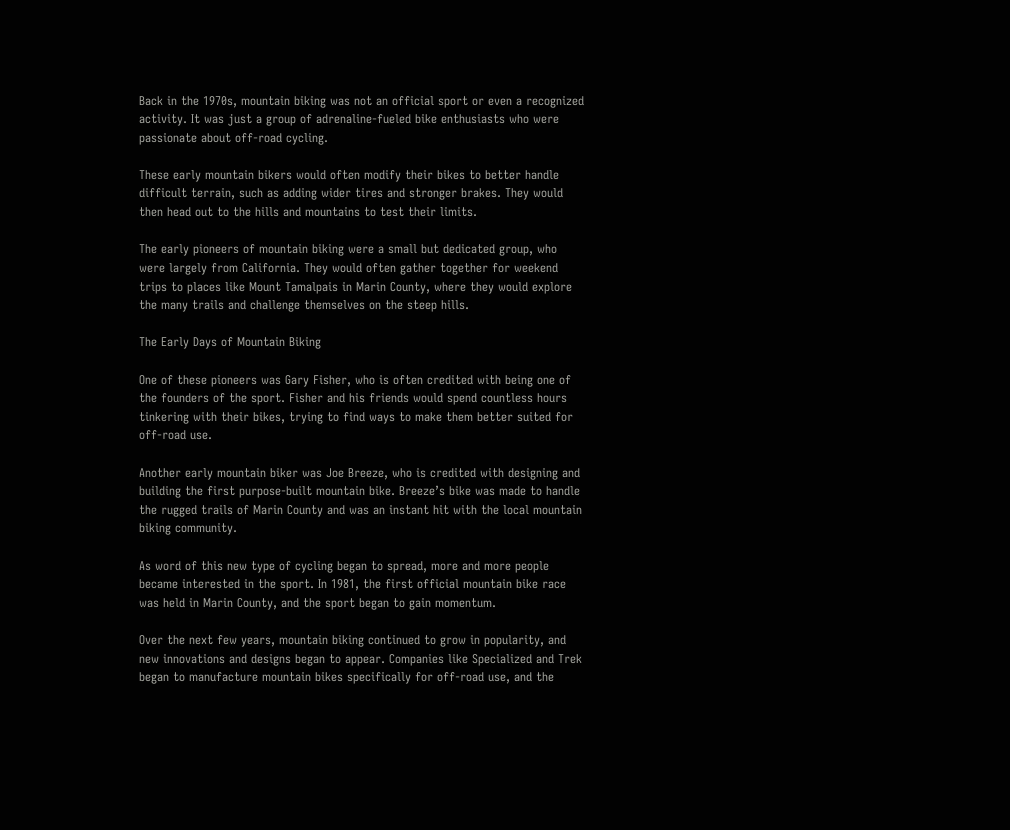Back in the 1970s, mountain biking was not an official sport or even a recognized activity. It was just a group of adrenaline-fueled bike enthusiasts who were passionate about off-road cycling.

These early mountain bikers would often modify their bikes to better handle difficult terrain, such as adding wider tires and stronger brakes. They would then head out to the hills and mountains to test their limits.

The early pioneers of mountain biking were a small but dedicated group, who were largely from California. They would often gather together for weekend trips to places like Mount Tamalpais in Marin County, where they would explore the many trails and challenge themselves on the steep hills.

The Early Days of Mountain Biking

One of these pioneers was Gary Fisher, who is often credited with being one of the founders of the sport. Fisher and his friends would spend countless hours tinkering with their bikes, trying to find ways to make them better suited for off-road use.

Another early mountain biker was Joe Breeze, who is credited with designing and building the first purpose-built mountain bike. Breeze’s bike was made to handle the rugged trails of Marin County and was an instant hit with the local mountain biking community.

As word of this new type of cycling began to spread, more and more people became interested in the sport. In 1981, the first official mountain bike race was held in Marin County, and the sport began to gain momentum.

Over the next few years, mountain biking continued to grow in popularity, and new innovations and designs began to appear. Companies like Specialized and Trek began to manufacture mountain bikes specifically for off-road use, and the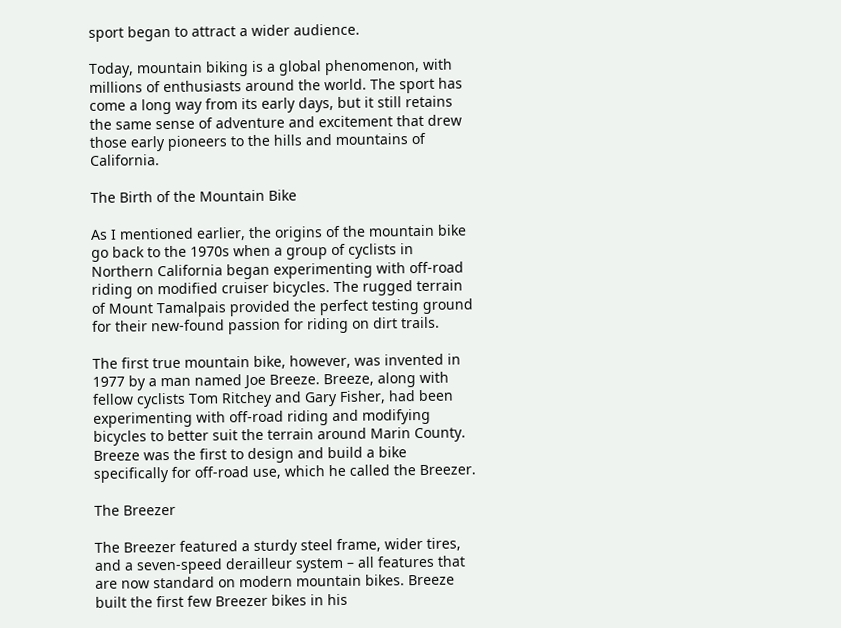sport began to attract a wider audience.

Today, mountain biking is a global phenomenon, with millions of enthusiasts around the world. The sport has come a long way from its early days, but it still retains the same sense of adventure and excitement that drew those early pioneers to the hills and mountains of California.

The Birth of the Mountain Bike

As I mentioned earlier, the origins of the mountain bike go back to the 1970s when a group of cyclists in Northern California began experimenting with off-road riding on modified cruiser bicycles. The rugged terrain of Mount Tamalpais provided the perfect testing ground for their new-found passion for riding on dirt trails.

The first true mountain bike, however, was invented in 1977 by a man named Joe Breeze. Breeze, along with fellow cyclists Tom Ritchey and Gary Fisher, had been experimenting with off-road riding and modifying bicycles to better suit the terrain around Marin County. Breeze was the first to design and build a bike specifically for off-road use, which he called the Breezer.

The Breezer

The Breezer featured a sturdy steel frame, wider tires, and a seven-speed derailleur system – all features that are now standard on modern mountain bikes. Breeze built the first few Breezer bikes in his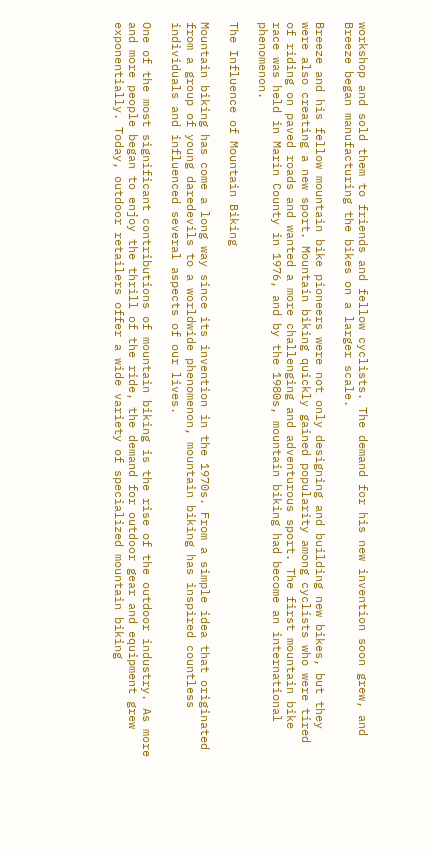workshop and sold them to friends and fellow cyclists. The demand for his new invention soon grew, and Breeze began manufacturing the bikes on a larger scale.

Breeze and his fellow mountain bike pioneers were not only designing and building new bikes, but they were also creating a new sport. Mountain biking quickly gained popularity among cyclists who were tired of riding on paved roads and wanted a more challenging and adventurous sport. The first mountain bike race was held in Marin County in 1976, and by the 1980s, mountain biking had become an international phenomenon.

The Influence of Mountain Biking

Mountain biking has come a long way since its invention in the 1970s. From a simple idea that originated from a group of young daredevils to a worldwide phenomenon, mountain biking has inspired countless individuals and influenced several aspects of our lives.

One of the most significant contributions of mountain biking is the rise of the outdoor industry. As more and more people began to enjoy the thrill of the ride, the demand for outdoor gear and equipment grew exponentially. Today, outdoor retailers offer a wide variety of specialized mountain biking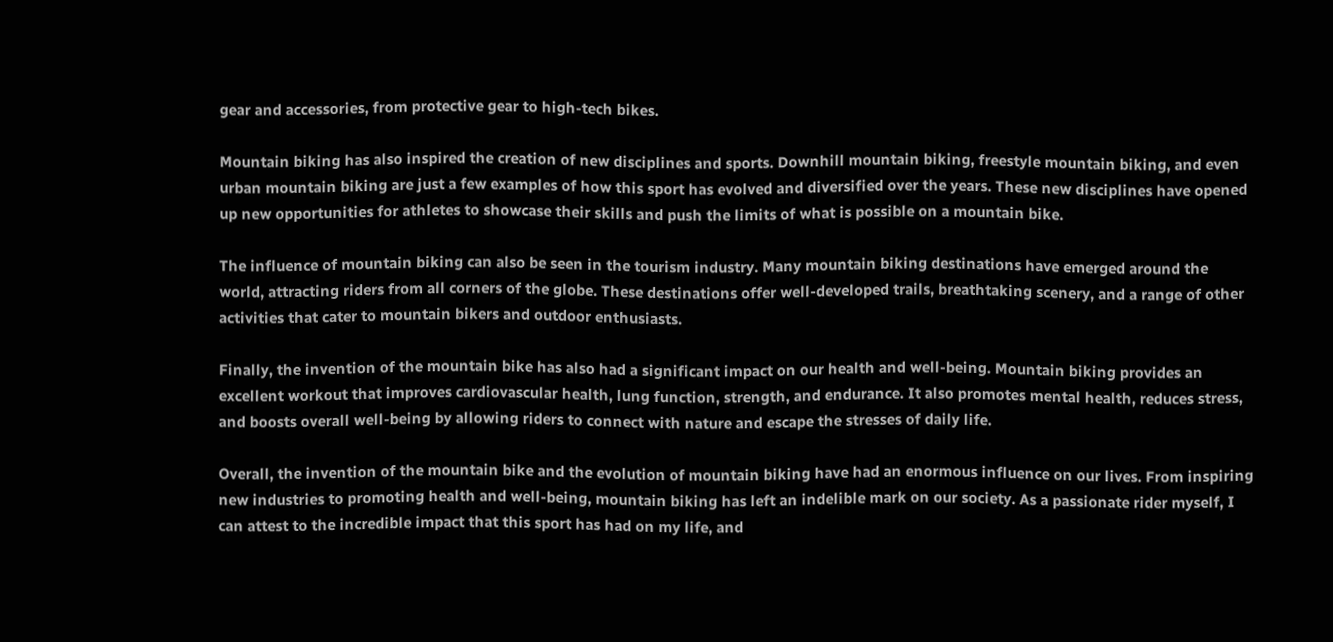gear and accessories, from protective gear to high-tech bikes.

Mountain biking has also inspired the creation of new disciplines and sports. Downhill mountain biking, freestyle mountain biking, and even urban mountain biking are just a few examples of how this sport has evolved and diversified over the years. These new disciplines have opened up new opportunities for athletes to showcase their skills and push the limits of what is possible on a mountain bike.

The influence of mountain biking can also be seen in the tourism industry. Many mountain biking destinations have emerged around the world, attracting riders from all corners of the globe. These destinations offer well-developed trails, breathtaking scenery, and a range of other activities that cater to mountain bikers and outdoor enthusiasts.

Finally, the invention of the mountain bike has also had a significant impact on our health and well-being. Mountain biking provides an excellent workout that improves cardiovascular health, lung function, strength, and endurance. It also promotes mental health, reduces stress, and boosts overall well-being by allowing riders to connect with nature and escape the stresses of daily life.

Overall, the invention of the mountain bike and the evolution of mountain biking have had an enormous influence on our lives. From inspiring new industries to promoting health and well-being, mountain biking has left an indelible mark on our society. As a passionate rider myself, I can attest to the incredible impact that this sport has had on my life, and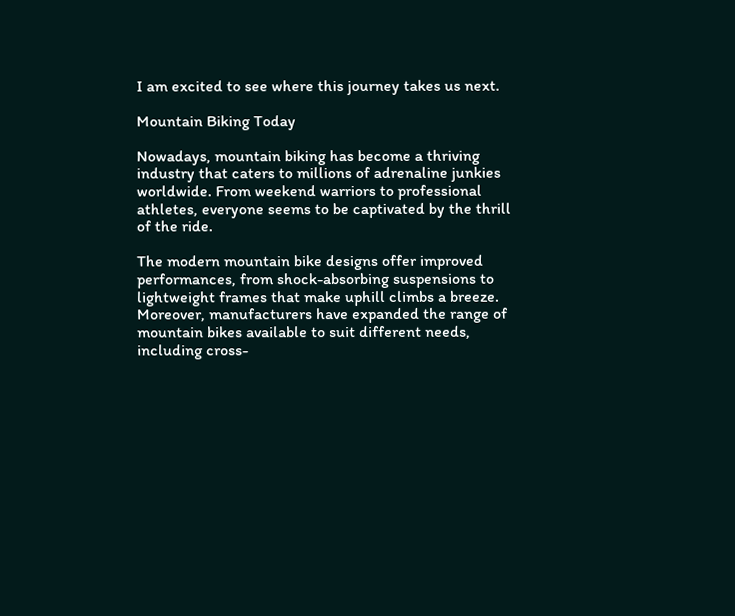I am excited to see where this journey takes us next.

Mountain Biking Today

Nowadays, mountain biking has become a thriving industry that caters to millions of adrenaline junkies worldwide. From weekend warriors to professional athletes, everyone seems to be captivated by the thrill of the ride.

The modern mountain bike designs offer improved performances, from shock-absorbing suspensions to lightweight frames that make uphill climbs a breeze. Moreover, manufacturers have expanded the range of mountain bikes available to suit different needs, including cross-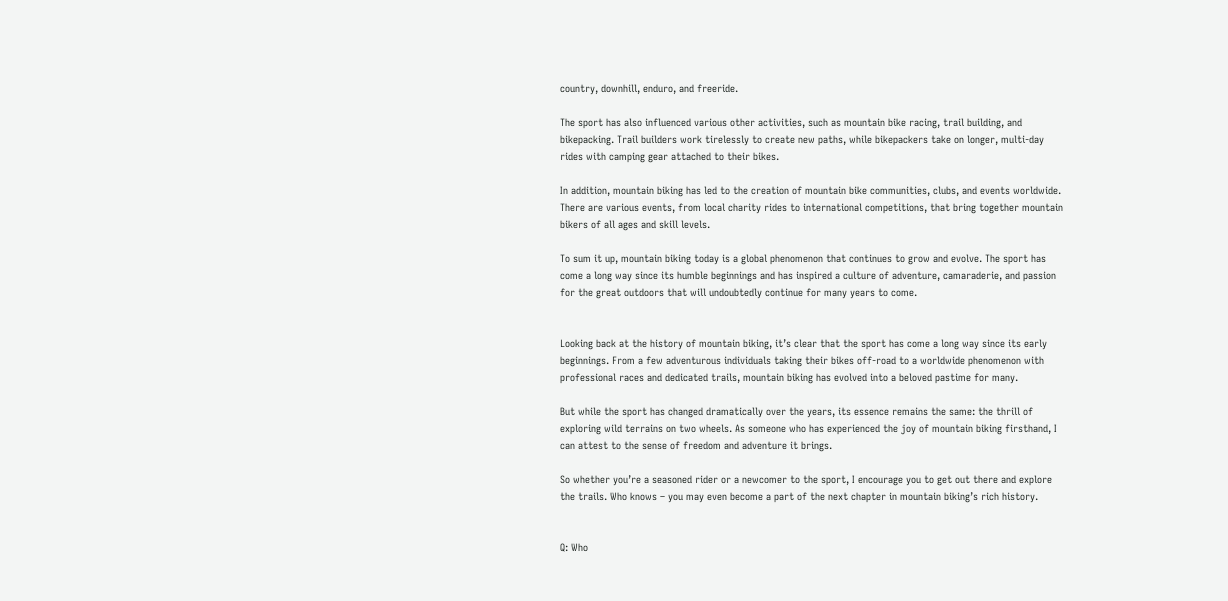country, downhill, enduro, and freeride.

The sport has also influenced various other activities, such as mountain bike racing, trail building, and bikepacking. Trail builders work tirelessly to create new paths, while bikepackers take on longer, multi-day rides with camping gear attached to their bikes.

In addition, mountain biking has led to the creation of mountain bike communities, clubs, and events worldwide. There are various events, from local charity rides to international competitions, that bring together mountain bikers of all ages and skill levels.

To sum it up, mountain biking today is a global phenomenon that continues to grow and evolve. The sport has come a long way since its humble beginnings and has inspired a culture of adventure, camaraderie, and passion for the great outdoors that will undoubtedly continue for many years to come.


Looking back at the history of mountain biking, it’s clear that the sport has come a long way since its early beginnings. From a few adventurous individuals taking their bikes off-road to a worldwide phenomenon with professional races and dedicated trails, mountain biking has evolved into a beloved pastime for many.

But while the sport has changed dramatically over the years, its essence remains the same: the thrill of exploring wild terrains on two wheels. As someone who has experienced the joy of mountain biking firsthand, I can attest to the sense of freedom and adventure it brings.

So whether you’re a seasoned rider or a newcomer to the sport, I encourage you to get out there and explore the trails. Who knows – you may even become a part of the next chapter in mountain biking’s rich history.


Q: Who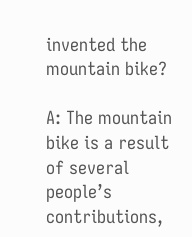invented the mountain bike?

A: The mountain bike is a result of several people’s contributions,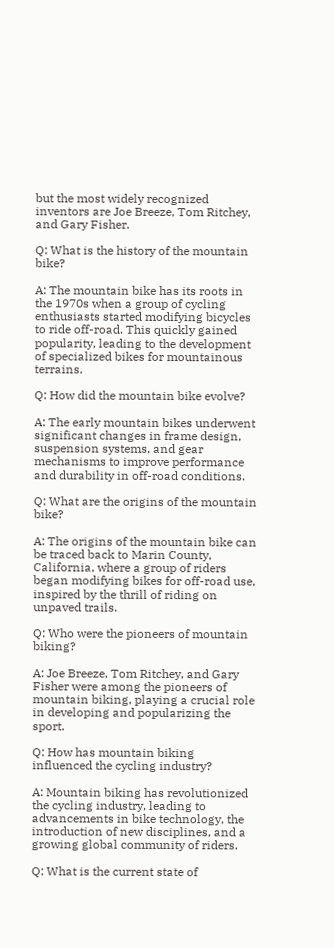but the most widely recognized inventors are Joe Breeze, Tom Ritchey, and Gary Fisher.

Q: What is the history of the mountain bike?

A: The mountain bike has its roots in the 1970s when a group of cycling enthusiasts started modifying bicycles to ride off-road. This quickly gained popularity, leading to the development of specialized bikes for mountainous terrains.

Q: How did the mountain bike evolve?

A: The early mountain bikes underwent significant changes in frame design, suspension systems, and gear mechanisms to improve performance and durability in off-road conditions.

Q: What are the origins of the mountain bike?

A: The origins of the mountain bike can be traced back to Marin County, California, where a group of riders began modifying bikes for off-road use, inspired by the thrill of riding on unpaved trails.

Q: Who were the pioneers of mountain biking?

A: Joe Breeze, Tom Ritchey, and Gary Fisher were among the pioneers of mountain biking, playing a crucial role in developing and popularizing the sport.

Q: How has mountain biking influenced the cycling industry?

A: Mountain biking has revolutionized the cycling industry, leading to advancements in bike technology, the introduction of new disciplines, and a growing global community of riders.

Q: What is the current state of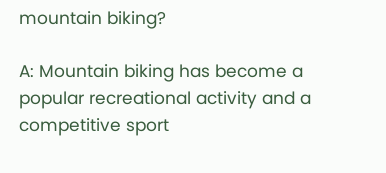mountain biking?

A: Mountain biking has become a popular recreational activity and a competitive sport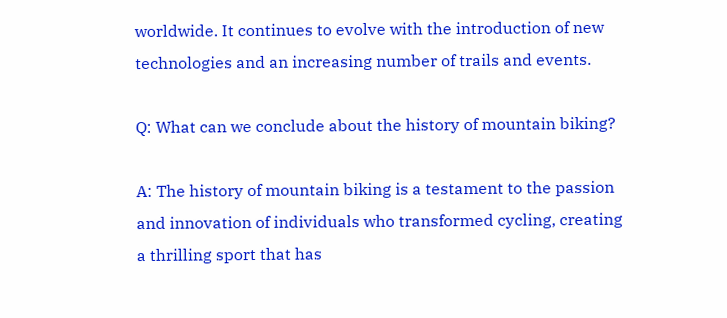worldwide. It continues to evolve with the introduction of new technologies and an increasing number of trails and events.

Q: What can we conclude about the history of mountain biking?

A: The history of mountain biking is a testament to the passion and innovation of individuals who transformed cycling, creating a thrilling sport that has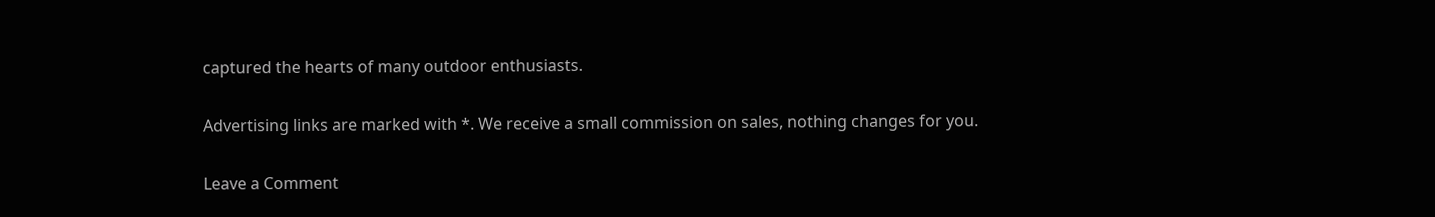captured the hearts of many outdoor enthusiasts.

Advertising links are marked with *. We receive a small commission on sales, nothing changes for you.

Leave a Comment